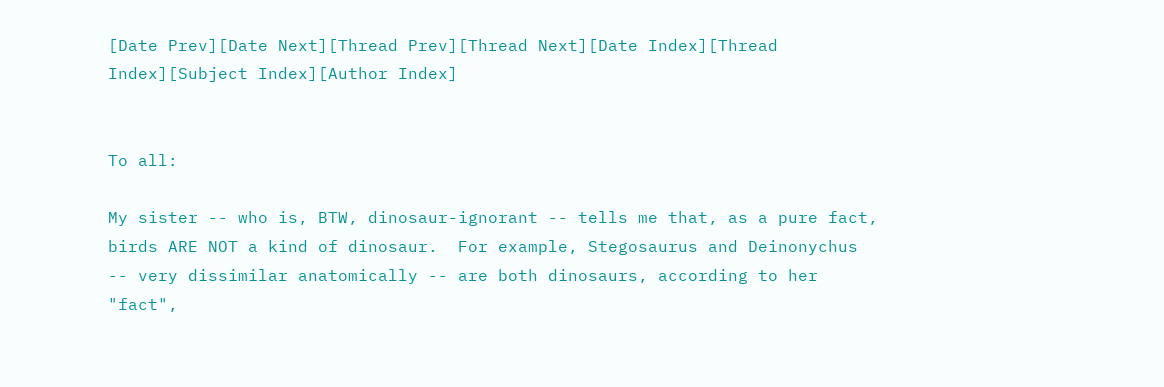[Date Prev][Date Next][Thread Prev][Thread Next][Date Index][Thread Index][Subject Index][Author Index]


To all:

My sister -- who is, BTW, dinosaur-ignorant -- tells me that, as a pure fact,
birds ARE NOT a kind of dinosaur.  For example, Stegosaurus and Deinonychus
-- very dissimilar anatomically -- are both dinosaurs, according to her
"fact",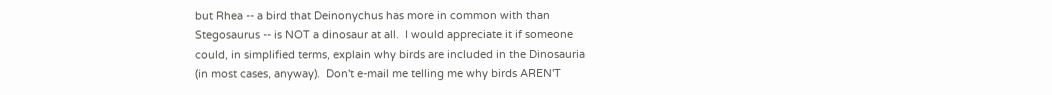but Rhea -- a bird that Deinonychus has more in common with than
Stegosaurus -- is NOT a dinosaur at all.  I would appreciate it if someone
could, in simplified terms, explain why birds are included in the Dinosauria
(in most cases, anyway).  Don't e-mail me telling me why birds AREN'T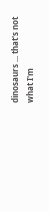dinosaurs ... that's not what I'm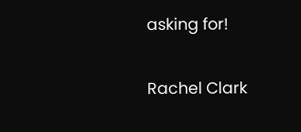asking for!


Rachel Clark